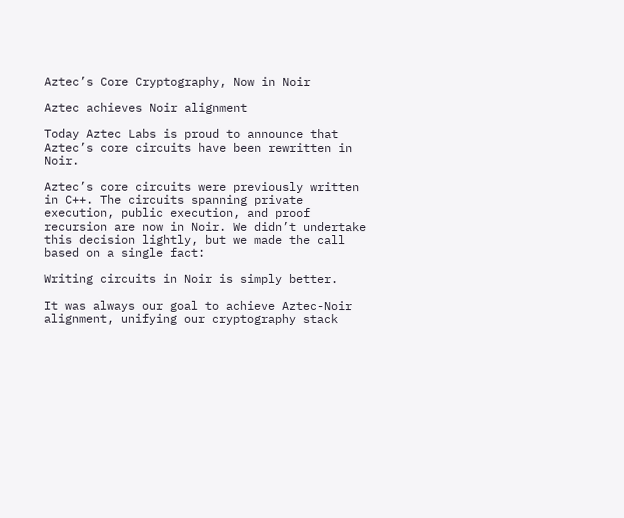Aztec’s Core Cryptography, Now in Noir

Aztec achieves Noir alignment

Today Aztec Labs is proud to announce that Aztec’s core circuits have been rewritten in Noir.

Aztec’s core circuits were previously written in C++. The circuits spanning private execution, public execution, and proof recursion are now in Noir. We didn’t undertake this decision lightly, but we made the call based on a single fact:

Writing circuits in Noir is simply better.

It was always our goal to achieve Aztec-Noir alignment, unifying our cryptography stack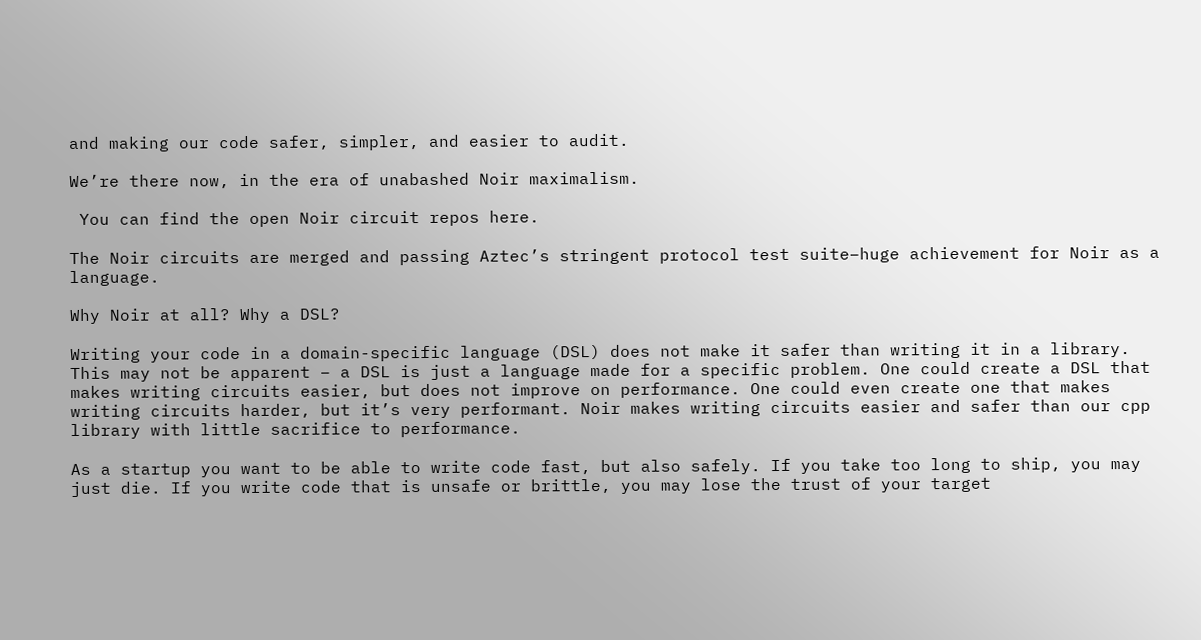and making our code safer, simpler, and easier to audit.

We’re there now, in the era of unabashed Noir maximalism.

 You can find the open Noir circuit repos here.

The Noir circuits are merged and passing Aztec’s stringent protocol test suite–huge achievement for Noir as a language.

Why Noir at all? Why a DSL?

Writing your code in a domain-specific language (DSL) does not make it safer than writing it in a library.
This may not be apparent – a DSL is just a language made for a specific problem. One could create a DSL that makes writing circuits easier, but does not improve on performance. One could even create one that makes writing circuits harder, but it’s very performant. Noir makes writing circuits easier and safer than our cpp library with little sacrifice to performance.

As a startup you want to be able to write code fast, but also safely. If you take too long to ship, you may just die. If you write code that is unsafe or brittle, you may lose the trust of your target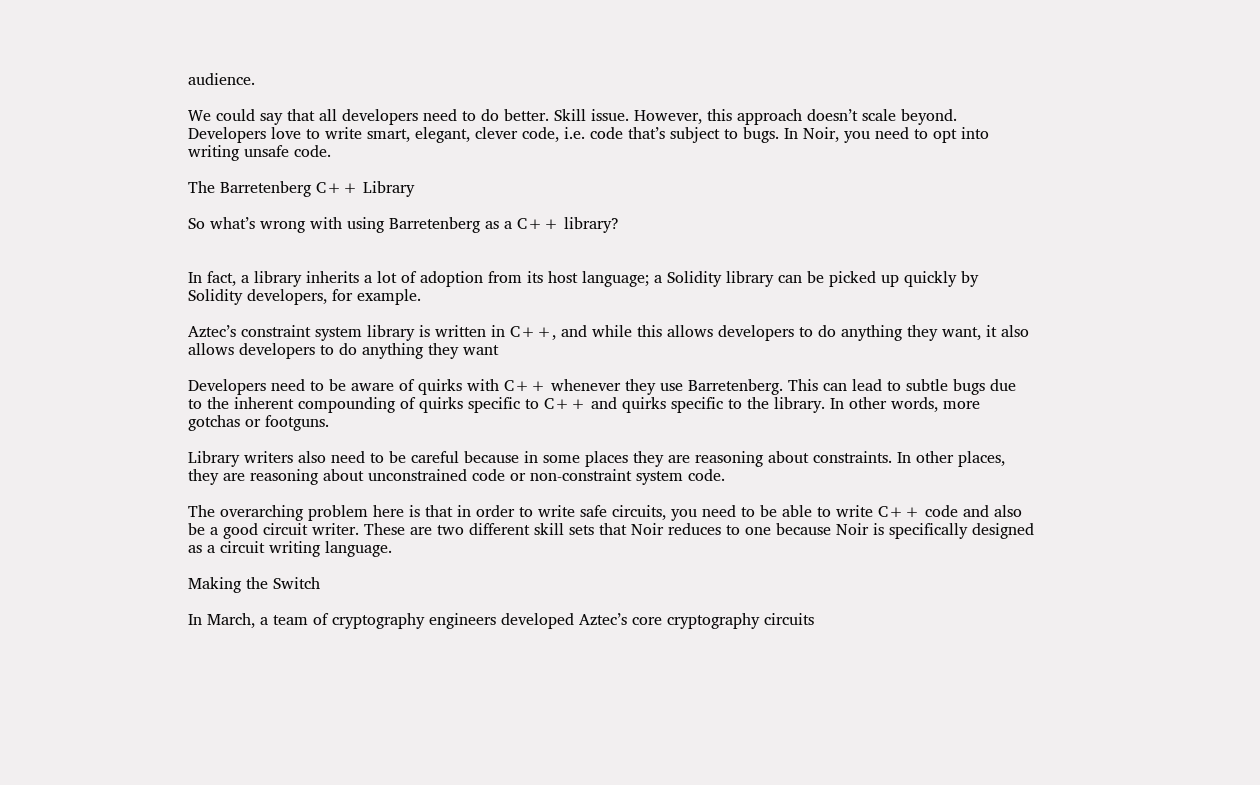audience.

We could say that all developers need to do better. Skill issue. However, this approach doesn’t scale beyond. Developers love to write smart, elegant, clever code, i.e. code that’s subject to bugs. In Noir, you need to opt into writing unsafe code.

The Barretenberg C++ Library

So what’s wrong with using Barretenberg as a C++ library?


In fact, a library inherits a lot of adoption from its host language; a Solidity library can be picked up quickly by Solidity developers, for example.

Aztec’s constraint system library is written in C++, and while this allows developers to do anything they want, it also allows developers to do anything they want

Developers need to be aware of quirks with C++ whenever they use Barretenberg. This can lead to subtle bugs due to the inherent compounding of quirks specific to C++ and quirks specific to the library. In other words, more gotchas or footguns.

Library writers also need to be careful because in some places they are reasoning about constraints. In other places, they are reasoning about unconstrained code or non-constraint system code.

The overarching problem here is that in order to write safe circuits, you need to be able to write C++ code and also be a good circuit writer. These are two different skill sets that Noir reduces to one because Noir is specifically designed as a circuit writing language.

Making the Switch

In March, a team of cryptography engineers developed Aztec’s core cryptography circuits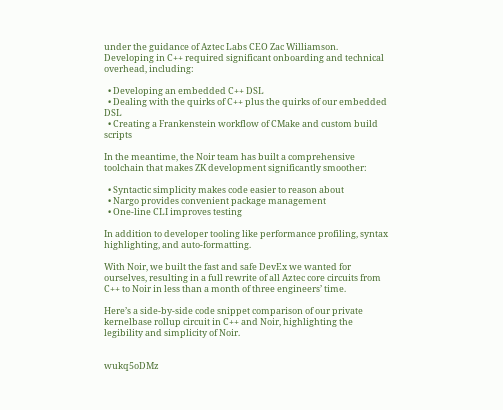under the guidance of Aztec Labs CEO Zac Williamson. Developing in C++ required significant onboarding and technical overhead, including:

  • Developing an embedded C++ DSL
  • Dealing with the quirks of C++ plus the quirks of our embedded DSL
  • Creating a Frankenstein workflow of CMake and custom build scripts

In the meantime, the Noir team has built a comprehensive toolchain that makes ZK development significantly smoother:

  • Syntactic simplicity makes code easier to reason about
  • Nargo provides convenient package management
  • One-line CLI improves testing

In addition to developer tooling like performance profiling, syntax highlighting, and auto-formatting.

With Noir, we built the fast and safe DevEx we wanted for ourselves, resulting in a full rewrite of all Aztec core circuits from C++ to Noir in less than a month of three engineers’ time.

Here’s a side-by-side code snippet comparison of our private kernelbase rollup circuit in C++ and Noir, highlighting the legibility and simplicity of Noir.


wukq5oDMz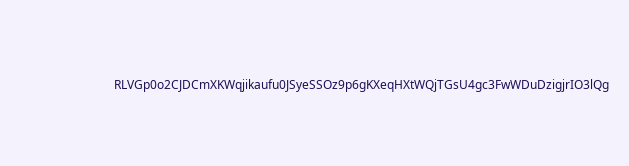RLVGp0o2CJDCmXKWqjikaufu0JSyeSSOz9p6gKXeqHXtWQjTGsU4gc3FwWDuDzigjrIO3lQg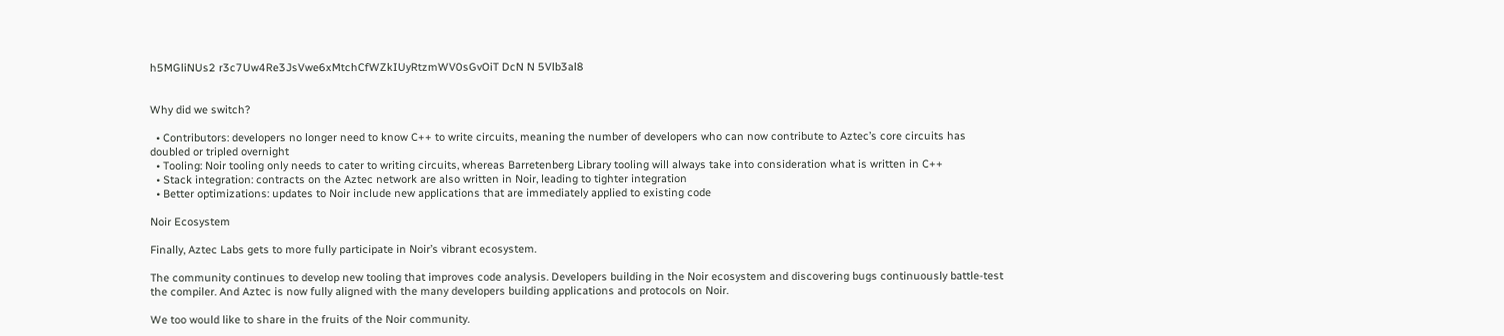h5MGliNUs2 r3c7Uw4Re3JsVwe6xMtchCfWZkIUyRtzmWV0sGvOiT DcN N 5Vlb3al8


Why did we switch?

  • Contributors: developers no longer need to know C++ to write circuits, meaning the number of developers who can now contribute to Aztec’s core circuits has doubled or tripled overnight
  • Tooling: Noir tooling only needs to cater to writing circuits, whereas Barretenberg Library tooling will always take into consideration what is written in C++
  • Stack integration: contracts on the Aztec network are also written in Noir, leading to tighter integration
  • Better optimizations: updates to Noir include new applications that are immediately applied to existing code

Noir Ecosystem

Finally, Aztec Labs gets to more fully participate in Noir’s vibrant ecosystem.

The community continues to develop new tooling that improves code analysis. Developers building in the Noir ecosystem and discovering bugs continuously battle-test the compiler. And Aztec is now fully aligned with the many developers building applications and protocols on Noir.

We too would like to share in the fruits of the Noir community.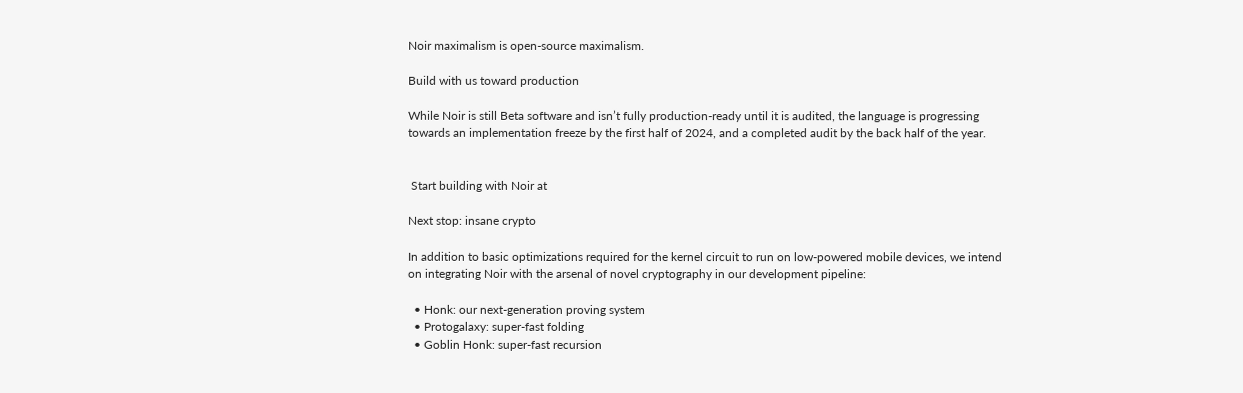Noir maximalism is open-source maximalism.

Build with us toward production

While Noir is still Beta software and isn’t fully production-ready until it is audited, the language is progressing towards an implementation freeze by the first half of 2024, and a completed audit by the back half of the year.


 Start building with Noir at

Next stop: insane crypto

In addition to basic optimizations required for the kernel circuit to run on low-powered mobile devices, we intend on integrating Noir with the arsenal of novel cryptography in our development pipeline:

  • Honk: our next-generation proving system
  • Protogalaxy: super-fast folding
  • Goblin Honk: super-fast recursion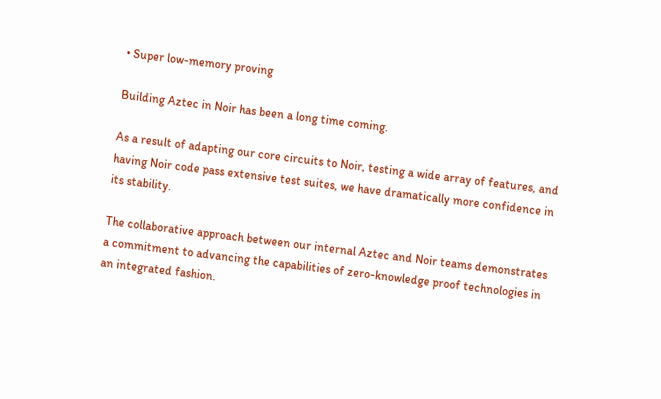• Super low-memory proving

Building Aztec in Noir has been a long time coming.

As a result of adapting our core circuits to Noir, testing a wide array of features, and having Noir code pass extensive test suites, we have dramatically more confidence in its stability.

The collaborative approach between our internal Aztec and Noir teams demonstrates a commitment to advancing the capabilities of zero-knowledge proof technologies in an integrated fashion.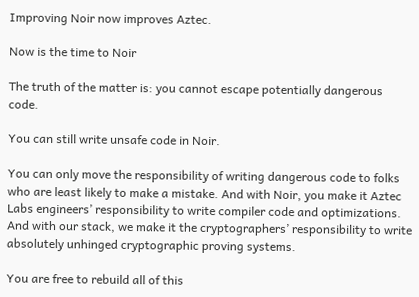Improving Noir now improves Aztec.

Now is the time to Noir

The truth of the matter is: you cannot escape potentially dangerous code.

You can still write unsafe code in Noir.

You can only move the responsibility of writing dangerous code to folks who are least likely to make a mistake. And with Noir, you make it Aztec Labs engineers’ responsibility to write compiler code and optimizations. And with our stack, we make it the cryptographers’ responsibility to write absolutely unhinged cryptographic proving systems.

You are free to rebuild all of this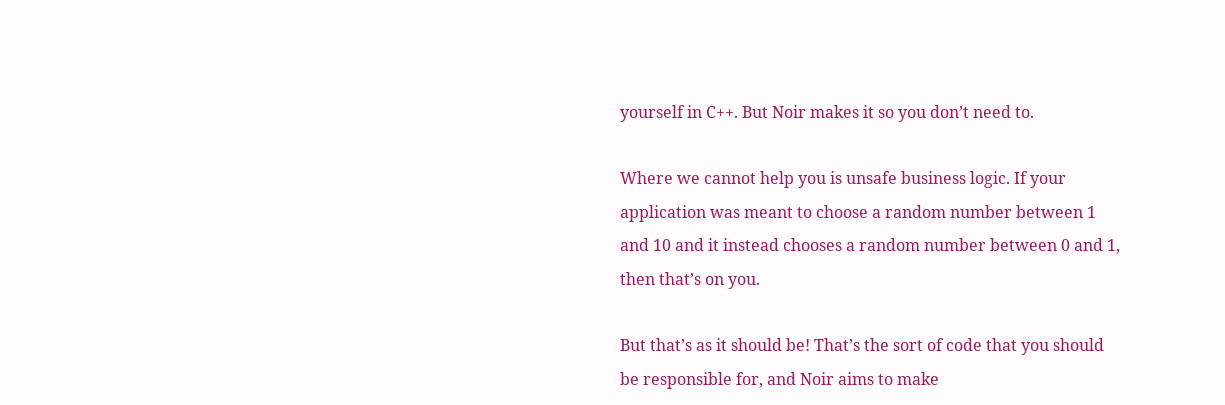yourself in C++. But Noir makes it so you don’t need to.

Where we cannot help you is unsafe business logic. If your application was meant to choose a random number between 1 and 10 and it instead chooses a random number between 0 and 1, then that’s on you.

But that’s as it should be! That’s the sort of code that you should be responsible for, and Noir aims to make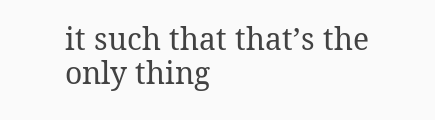it such that that’s the only thing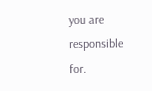you are responsible for.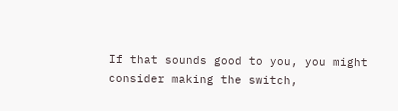If that sounds good to you, you might consider making the switch,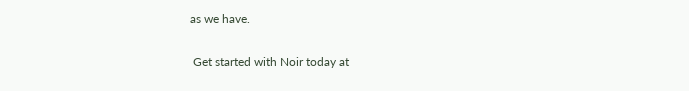as we have.

 Get started with Noir today at